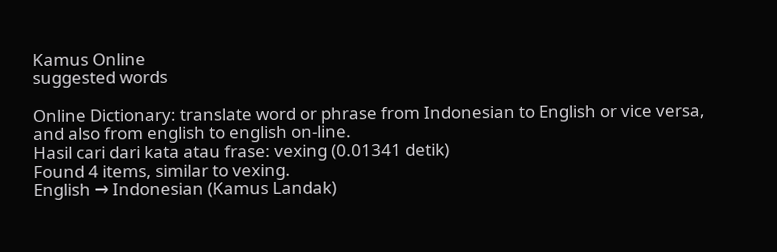Kamus Online
suggested words

Online Dictionary: translate word or phrase from Indonesian to English or vice versa, and also from english to english on-line.
Hasil cari dari kata atau frase: vexing (0.01341 detik)
Found 4 items, similar to vexing.
English → Indonesian (Kamus Landak)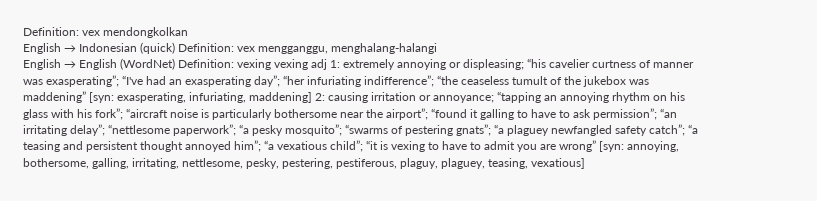Definition: vex mendongkolkan
English → Indonesian (quick) Definition: vex mengganggu, menghalang-halangi
English → English (WordNet) Definition: vexing vexing adj 1: extremely annoying or displeasing; “his cavelier curtness of manner was exasperating”; “I've had an exasperating day”; “her infuriating indifference”; “the ceaseless tumult of the jukebox was maddening” [syn: exasperating, infuriating, maddening] 2: causing irritation or annoyance; “tapping an annoying rhythm on his glass with his fork”; “aircraft noise is particularly bothersome near the airport”; “found it galling to have to ask permission”; “an irritating delay”; “nettlesome paperwork”; “a pesky mosquito”; “swarms of pestering gnats”; “a plaguey newfangled safety catch”; “a teasing and persistent thought annoyed him”; “a vexatious child”; “it is vexing to have to admit you are wrong” [syn: annoying, bothersome, galling, irritating, nettlesome, pesky, pestering, pestiferous, plaguy, plaguey, teasing, vexatious]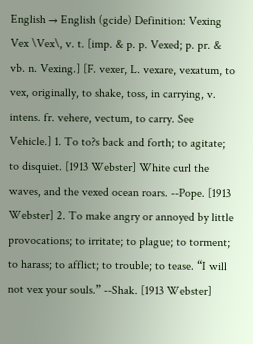English → English (gcide) Definition: Vexing Vex \Vex\, v. t. [imp. & p. p. Vexed; p. pr. & vb. n. Vexing.] [F. vexer, L. vexare, vexatum, to vex, originally, to shake, toss, in carrying, v. intens. fr. vehere, vectum, to carry. See Vehicle.] 1. To to?s back and forth; to agitate; to disquiet. [1913 Webster] White curl the waves, and the vexed ocean roars. --Pope. [1913 Webster] 2. To make angry or annoyed by little provocations; to irritate; to plague; to torment; to harass; to afflict; to trouble; to tease. “I will not vex your souls.” --Shak. [1913 Webster]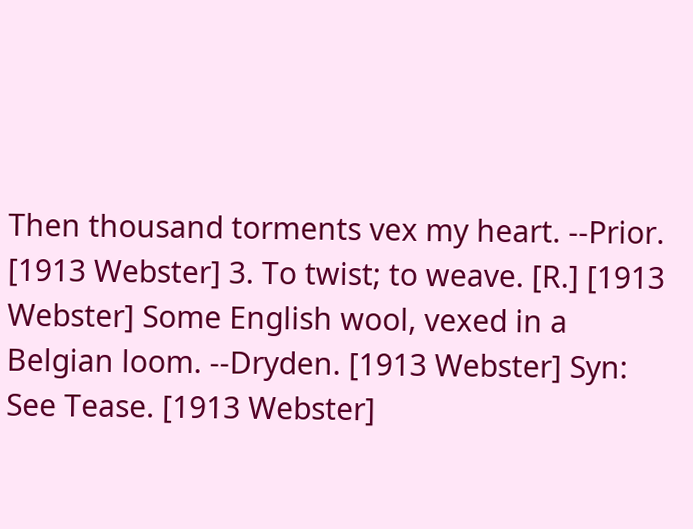Then thousand torments vex my heart. --Prior. [1913 Webster] 3. To twist; to weave. [R.] [1913 Webster] Some English wool, vexed in a Belgian loom. --Dryden. [1913 Webster] Syn: See Tease. [1913 Webster]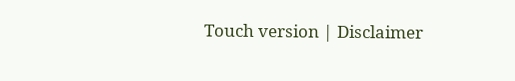Touch version | Disclaimer